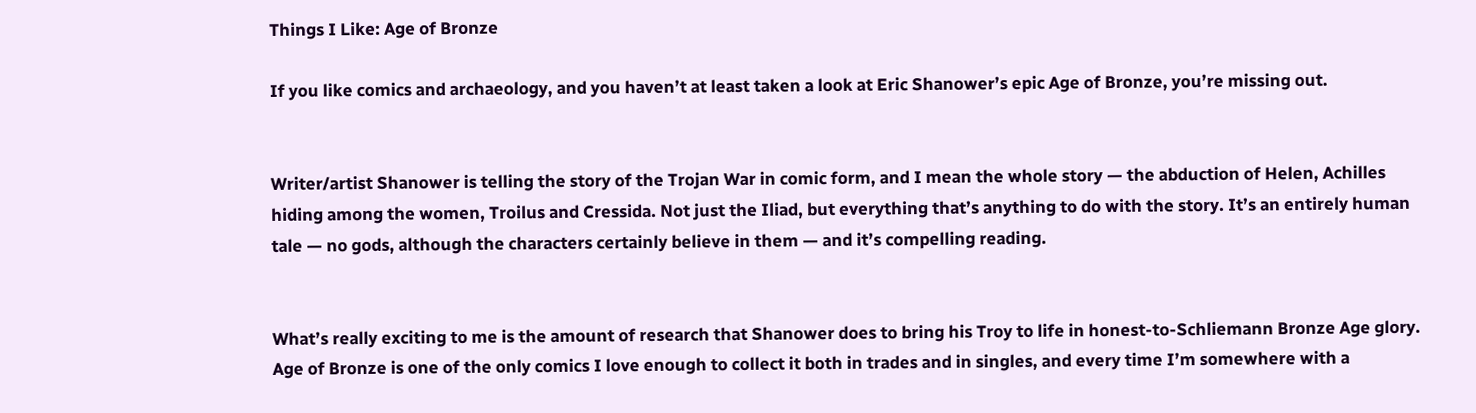Things I Like: Age of Bronze

If you like comics and archaeology, and you haven’t at least taken a look at Eric Shanower’s epic Age of Bronze, you’re missing out.


Writer/artist Shanower is telling the story of the Trojan War in comic form, and I mean the whole story — the abduction of Helen, Achilles hiding among the women, Troilus and Cressida. Not just the Iliad, but everything that’s anything to do with the story. It’s an entirely human tale — no gods, although the characters certainly believe in them — and it’s compelling reading.


What’s really exciting to me is the amount of research that Shanower does to bring his Troy to life in honest-to-Schliemann Bronze Age glory. Age of Bronze is one of the only comics I love enough to collect it both in trades and in singles, and every time I’m somewhere with a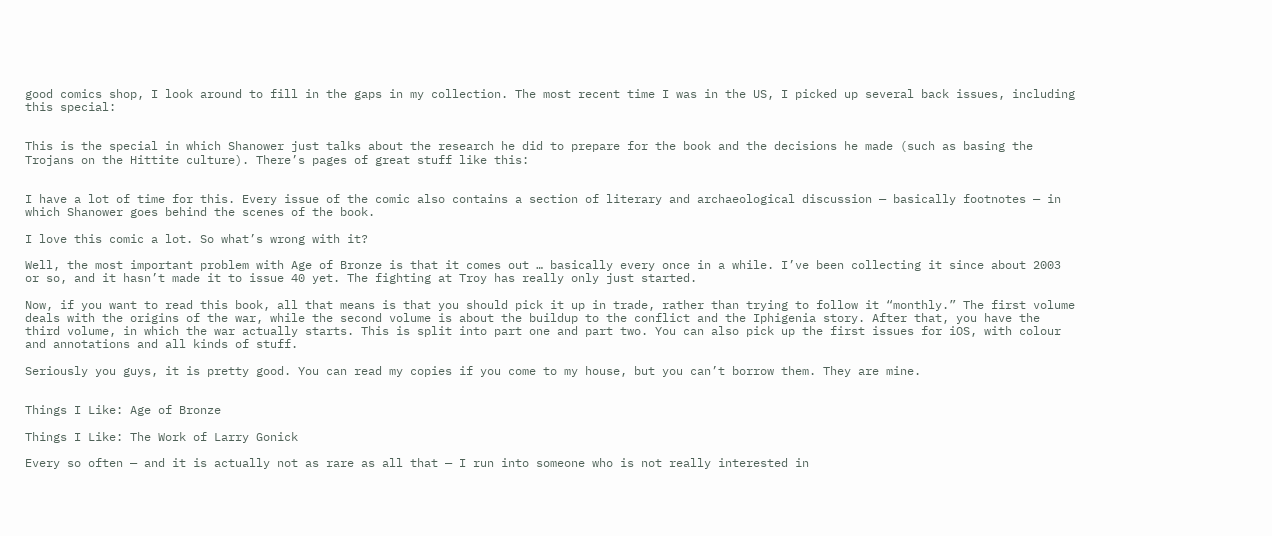good comics shop, I look around to fill in the gaps in my collection. The most recent time I was in the US, I picked up several back issues, including this special:


This is the special in which Shanower just talks about the research he did to prepare for the book and the decisions he made (such as basing the Trojans on the Hittite culture). There’s pages of great stuff like this:


I have a lot of time for this. Every issue of the comic also contains a section of literary and archaeological discussion — basically footnotes — in which Shanower goes behind the scenes of the book.

I love this comic a lot. So what’s wrong with it?

Well, the most important problem with Age of Bronze is that it comes out … basically every once in a while. I’ve been collecting it since about 2003 or so, and it hasn’t made it to issue 40 yet. The fighting at Troy has really only just started.

Now, if you want to read this book, all that means is that you should pick it up in trade, rather than trying to follow it “monthly.” The first volume deals with the origins of the war, while the second volume is about the buildup to the conflict and the Iphigenia story. After that, you have the third volume, in which the war actually starts. This is split into part one and part two. You can also pick up the first issues for iOS, with colour and annotations and all kinds of stuff.

Seriously you guys, it is pretty good. You can read my copies if you come to my house, but you can’t borrow them. They are mine.


Things I Like: Age of Bronze

Things I Like: The Work of Larry Gonick

Every so often — and it is actually not as rare as all that — I run into someone who is not really interested in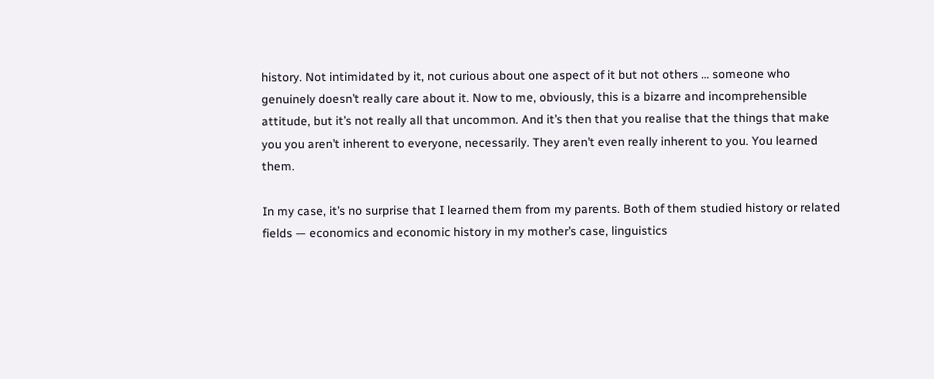history. Not intimidated by it, not curious about one aspect of it but not others … someone who genuinely doesn’t really care about it. Now to me, obviously, this is a bizarre and incomprehensible attitude, but it’s not really all that uncommon. And it’s then that you realise that the things that make you you aren’t inherent to everyone, necessarily. They aren’t even really inherent to you. You learned them.

In my case, it’s no surprise that I learned them from my parents. Both of them studied history or related fields — economics and economic history in my mother’s case, linguistics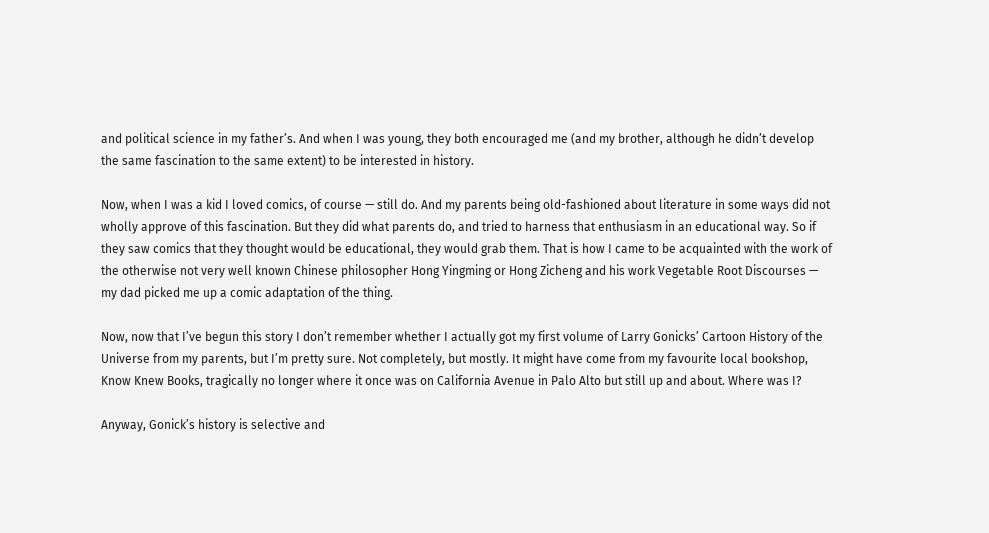and political science in my father’s. And when I was young, they both encouraged me (and my brother, although he didn’t develop the same fascination to the same extent) to be interested in history.

Now, when I was a kid I loved comics, of course — still do. And my parents being old-fashioned about literature in some ways did not wholly approve of this fascination. But they did what parents do, and tried to harness that enthusiasm in an educational way. So if they saw comics that they thought would be educational, they would grab them. That is how I came to be acquainted with the work of the otherwise not very well known Chinese philosopher Hong Yingming or Hong Zicheng and his work Vegetable Root Discourses — my dad picked me up a comic adaptation of the thing.

Now, now that I’ve begun this story I don’t remember whether I actually got my first volume of Larry Gonicks’ Cartoon History of the Universe from my parents, but I’m pretty sure. Not completely, but mostly. It might have come from my favourite local bookshop, Know Knew Books, tragically no longer where it once was on California Avenue in Palo Alto but still up and about. Where was I?

Anyway, Gonick’s history is selective and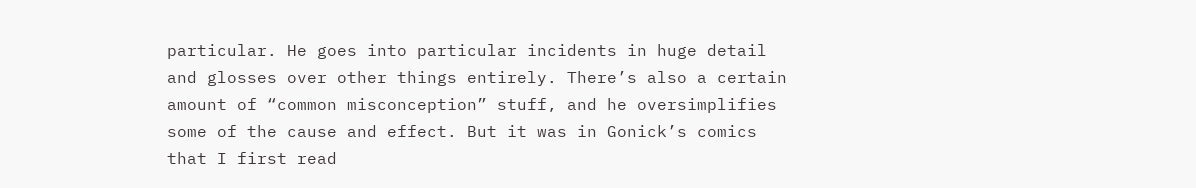particular. He goes into particular incidents in huge detail and glosses over other things entirely. There’s also a certain amount of “common misconception” stuff, and he oversimplifies some of the cause and effect. But it was in Gonick’s comics that I first read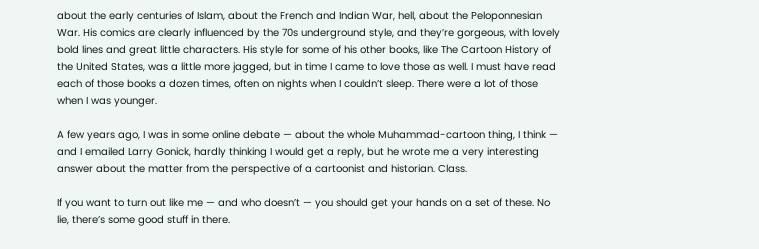about the early centuries of Islam, about the French and Indian War, hell, about the Peloponnesian War. His comics are clearly influenced by the 70s underground style, and they’re gorgeous, with lovely bold lines and great little characters. His style for some of his other books, like The Cartoon History of the United States, was a little more jagged, but in time I came to love those as well. I must have read each of those books a dozen times, often on nights when I couldn’t sleep. There were a lot of those when I was younger.

A few years ago, I was in some online debate — about the whole Muhammad-cartoon thing, I think — and I emailed Larry Gonick, hardly thinking I would get a reply, but he wrote me a very interesting answer about the matter from the perspective of a cartoonist and historian. Class.

If you want to turn out like me — and who doesn’t — you should get your hands on a set of these. No lie, there’s some good stuff in there.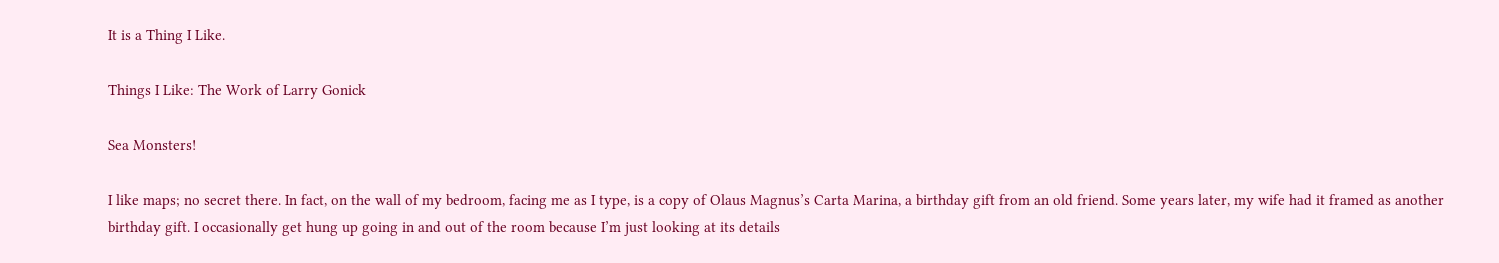It is a Thing I Like.

Things I Like: The Work of Larry Gonick

Sea Monsters!

I like maps; no secret there. In fact, on the wall of my bedroom, facing me as I type, is a copy of Olaus Magnus’s Carta Marina, a birthday gift from an old friend. Some years later, my wife had it framed as another birthday gift. I occasionally get hung up going in and out of the room because I’m just looking at its details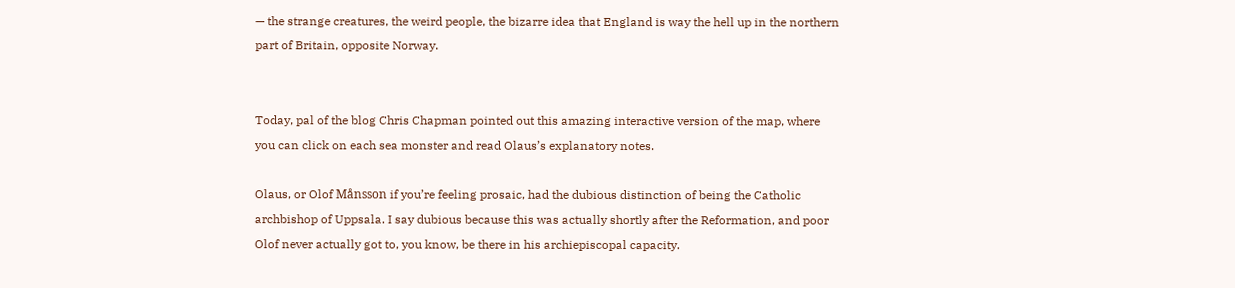— the strange creatures, the weird people, the bizarre idea that England is way the hell up in the northern part of Britain, opposite Norway.


Today, pal of the blog Chris Chapman pointed out this amazing interactive version of the map, where you can click on each sea monster and read Olaus’s explanatory notes.

Olaus, or Olof Månsson if you’re feeling prosaic, had the dubious distinction of being the Catholic archbishop of Uppsala. I say dubious because this was actually shortly after the Reformation, and poor Olof never actually got to, you know, be there in his archiepiscopal capacity.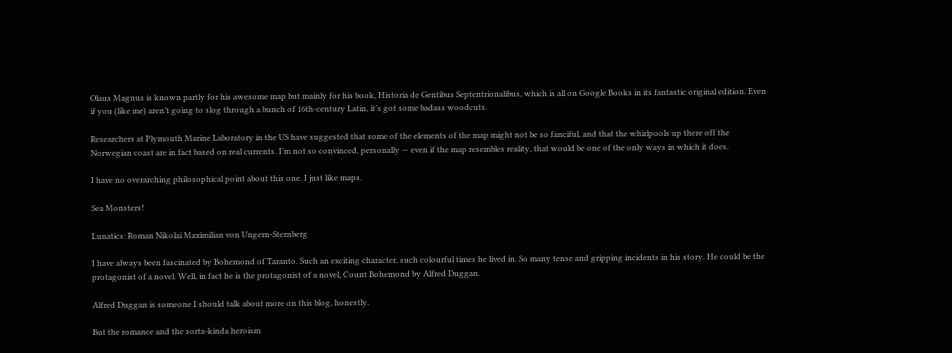Olaus Magnus is known partly for his awesome map but mainly for his book, Historia de Gentibus Septentrionalibus, which is all on Google Books in its fantastic original edition. Even if you (like me) aren’t going to slog through a bunch of 16th-century Latin, it’s got some badass woodcuts.

Researchers at Plymouth Marine Laboratory in the US have suggested that some of the elements of the map might not be so fanciful, and that the whirlpools up there off the Norwegian coast are in fact based on real currents. I’m not so convinced, personally — even if the map resembles reality, that would be one of the only ways in which it does.

I have no overarching philosophical point about this one. I just like maps.

Sea Monsters!

Lunatics: Roman Nikolai Maximilian von Ungern-Sternberg

I have always been fascinated by Bohemond of Taranto. Such an exciting character, such colourful times he lived in. So many tense and gripping incidents in his story. He could be the protagonist of a novel. Well, in fact he is the protagonist of a novel, Count Bohemond by Alfred Duggan.

Alfred Duggan is someone I should talk about more on this blog, honestly.

But the romance and the sorta-kinda heroism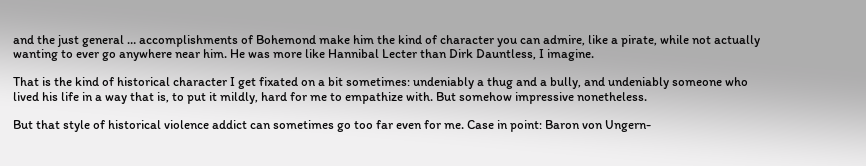and the just general … accomplishments of Bohemond make him the kind of character you can admire, like a pirate, while not actually wanting to ever go anywhere near him. He was more like Hannibal Lecter than Dirk Dauntless, I imagine.

That is the kind of historical character I get fixated on a bit sometimes: undeniably a thug and a bully, and undeniably someone who lived his life in a way that is, to put it mildly, hard for me to empathize with. But somehow impressive nonetheless.

But that style of historical violence addict can sometimes go too far even for me. Case in point: Baron von Ungern-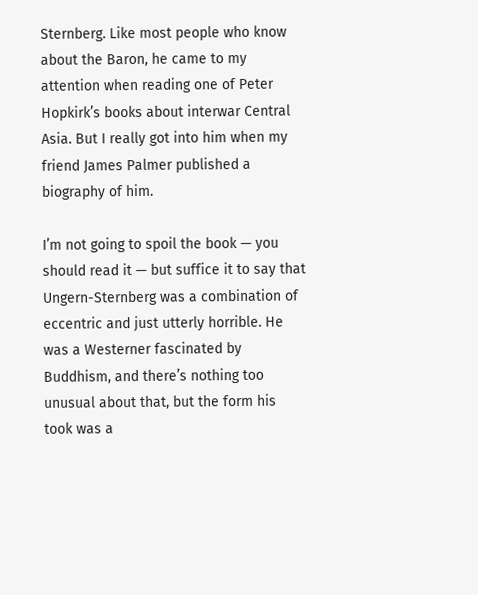Sternberg. Like most people who know about the Baron, he came to my attention when reading one of Peter Hopkirk’s books about interwar Central Asia. But I really got into him when my friend James Palmer published a biography of him.

I’m not going to spoil the book — you should read it — but suffice it to say that Ungern-Sternberg was a combination of eccentric and just utterly horrible. He was a Westerner fascinated by Buddhism, and there’s nothing too unusual about that, but the form his took was a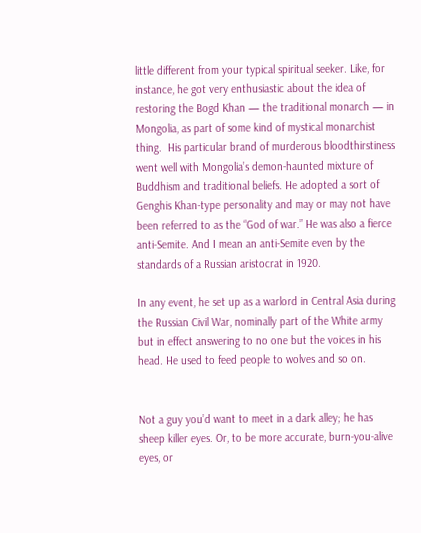little different from your typical spiritual seeker. Like, for instance, he got very enthusiastic about the idea of restoring the Bogd Khan — the traditional monarch — in Mongolia, as part of some kind of mystical monarchist thing.  His particular brand of murderous bloodthirstiness went well with Mongolia’s demon-haunted mixture of Buddhism and traditional beliefs. He adopted a sort of Genghis Khan-type personality and may or may not have been referred to as the “God of war.” He was also a fierce anti-Semite. And I mean an anti-Semite even by the standards of a Russian aristocrat in 1920.

In any event, he set up as a warlord in Central Asia during the Russian Civil War, nominally part of the White army but in effect answering to no one but the voices in his head. He used to feed people to wolves and so on.


Not a guy you’d want to meet in a dark alley; he has sheep killer eyes. Or, to be more accurate, burn-you-alive eyes, or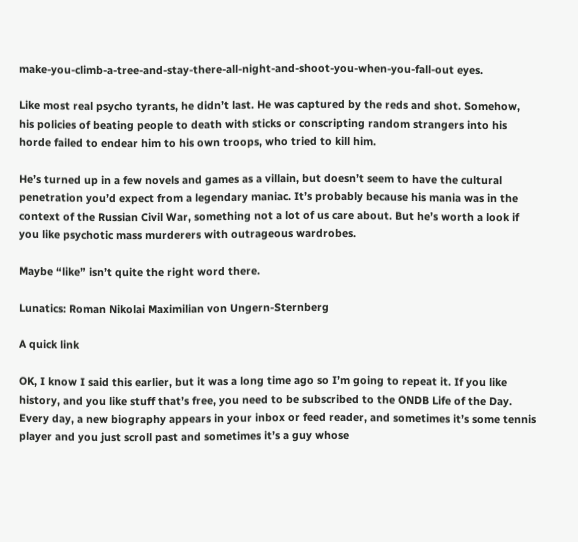make-you-climb-a-tree-and-stay-there-all-night-and-shoot-you-when-you-fall-out eyes.

Like most real psycho tyrants, he didn’t last. He was captured by the reds and shot. Somehow, his policies of beating people to death with sticks or conscripting random strangers into his horde failed to endear him to his own troops, who tried to kill him.

He’s turned up in a few novels and games as a villain, but doesn’t seem to have the cultural penetration you’d expect from a legendary maniac. It’s probably because his mania was in the context of the Russian Civil War, something not a lot of us care about. But he’s worth a look if you like psychotic mass murderers with outrageous wardrobes.

Maybe “like” isn’t quite the right word there.

Lunatics: Roman Nikolai Maximilian von Ungern-Sternberg

A quick link

OK, I know I said this earlier, but it was a long time ago so I’m going to repeat it. If you like history, and you like stuff that’s free, you need to be subscribed to the ONDB Life of the Day. Every day, a new biography appears in your inbox or feed reader, and sometimes it’s some tennis player and you just scroll past and sometimes it’s a guy whose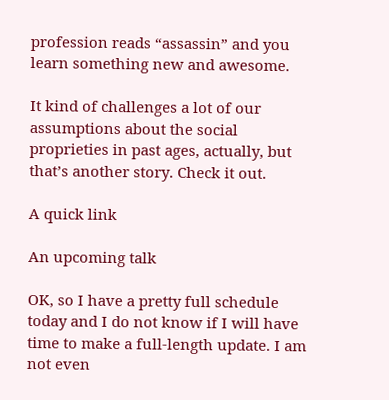profession reads “assassin” and you learn something new and awesome.

It kind of challenges a lot of our assumptions about the social proprieties in past ages, actually, but that’s another story. Check it out.

A quick link

An upcoming talk

OK, so I have a pretty full schedule today and I do not know if I will have time to make a full-length update. I am not even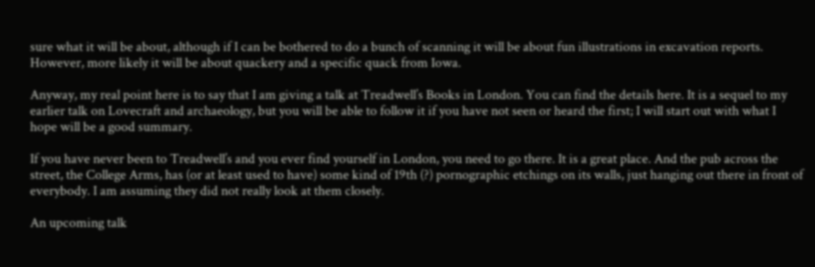sure what it will be about, although if I can be bothered to do a bunch of scanning it will be about fun illustrations in excavation reports. However, more likely it will be about quackery and a specific quack from Iowa.

Anyway, my real point here is to say that I am giving a talk at Treadwell’s Books in London. You can find the details here. It is a sequel to my earlier talk on Lovecraft and archaeology, but you will be able to follow it if you have not seen or heard the first; I will start out with what I hope will be a good summary.

If you have never been to Treadwell’s and you ever find yourself in London, you need to go there. It is a great place. And the pub across the street, the College Arms, has (or at least used to have) some kind of 19th (?) pornographic etchings on its walls, just hanging out there in front of everybody. I am assuming they did not really look at them closely.

An upcoming talk